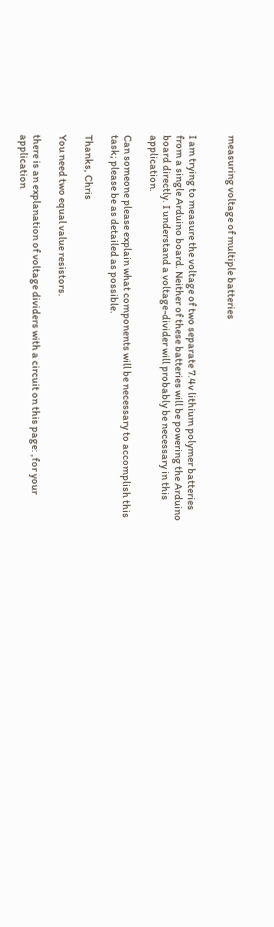measuring voltage of multiple batteries


I am trying to measure the voltage of two separate 7.4v lithium polymer batteries from a single Arduino board. Neither of these batteries will be powering the Arduino board directly. I understand a voltage-divider will probably be necessary in this application.

Can someone please explain what components will be necessary to accomplish this task; please be as detailed as possible.

Thanks, Chris

You need two equal value resistors.

there is an explanation of voltage dividers with a circuit on this page: ,for your application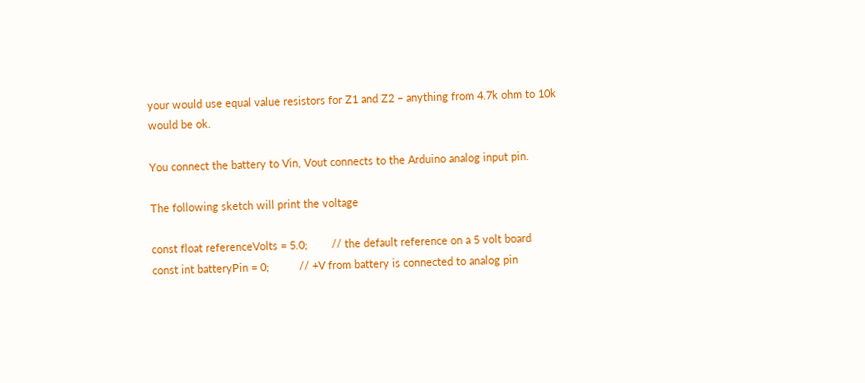your would use equal value resistors for Z1 and Z2 – anything from 4.7k ohm to 10k would be ok.

You connect the battery to Vin, Vout connects to the Arduino analog input pin.

The following sketch will print the voltage

const float referenceVolts = 5.0;        // the default reference on a 5 volt board
const int batteryPin = 0;          // +V from battery is connected to analog pin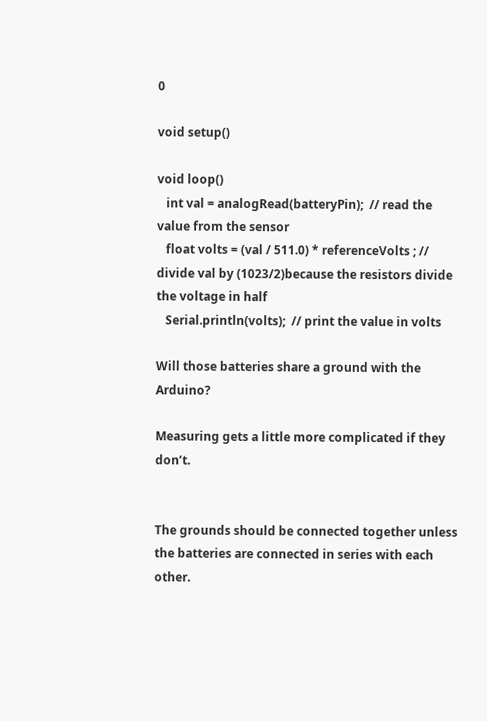0

void setup()

void loop()
   int val = analogRead(batteryPin);  // read the value from the sensor
   float volts = (val / 511.0) * referenceVolts ; // divide val by (1023/2)because the resistors divide the voltage in half
   Serial.println(volts);  // print the value in volts

Will those batteries share a ground with the Arduino?

Measuring gets a little more complicated if they don’t.


The grounds should be connected together unless the batteries are connected in series with each other.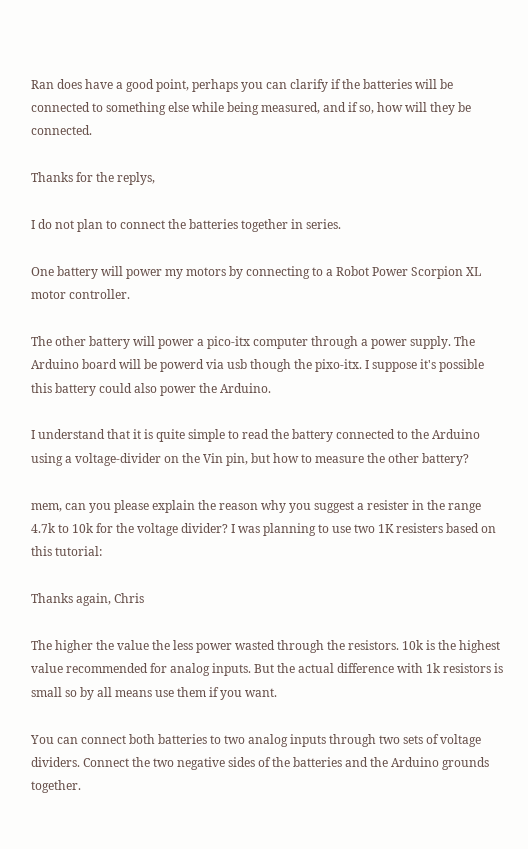Ran does have a good point, perhaps you can clarify if the batteries will be connected to something else while being measured, and if so, how will they be connected.

Thanks for the replys,

I do not plan to connect the batteries together in series.

One battery will power my motors by connecting to a Robot Power Scorpion XL motor controller.

The other battery will power a pico-itx computer through a power supply. The Arduino board will be powerd via usb though the pixo-itx. I suppose it's possible this battery could also power the Arduino.

I understand that it is quite simple to read the battery connected to the Arduino using a voltage-divider on the Vin pin, but how to measure the other battery?

mem, can you please explain the reason why you suggest a resister in the range 4.7k to 10k for the voltage divider? I was planning to use two 1K resisters based on this tutorial:

Thanks again, Chris

The higher the value the less power wasted through the resistors. 10k is the highest value recommended for analog inputs. But the actual difference with 1k resistors is small so by all means use them if you want.

You can connect both batteries to two analog inputs through two sets of voltage dividers. Connect the two negative sides of the batteries and the Arduino grounds together.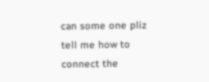can some one pliz tell me how to connect the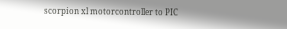scorpion xl motorcontroller to PIC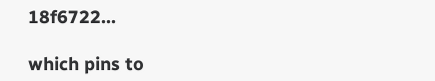18f6722...

which pins to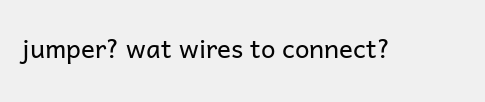jumper? wat wires to connect?